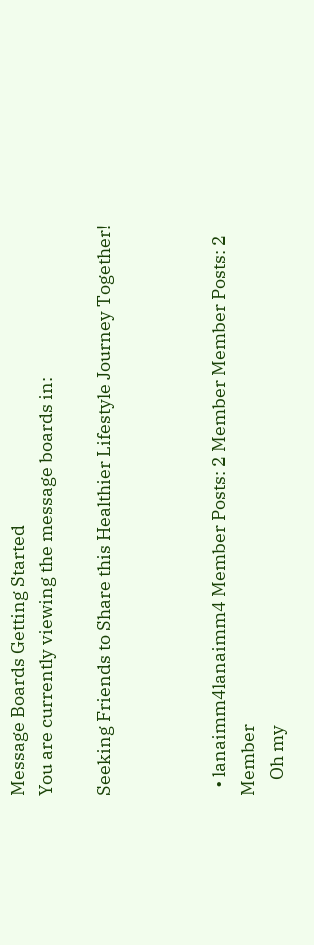Message Boards Getting Started
You are currently viewing the message boards in:

Seeking Friends to Share this Healthier Lifestyle Journey Together!



  • lanaimm4lanaimm4 Member Posts: 2 Member Member Posts: 2 Member
    Oh my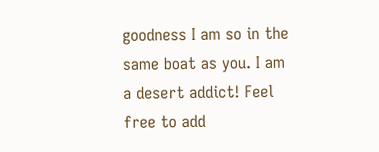goodness I am so in the same boat as you. I am a desert addict! Feel free to add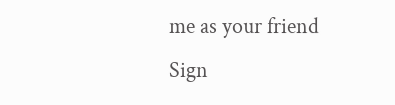me as your friend
Sign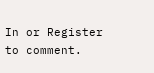In or Register to comment.